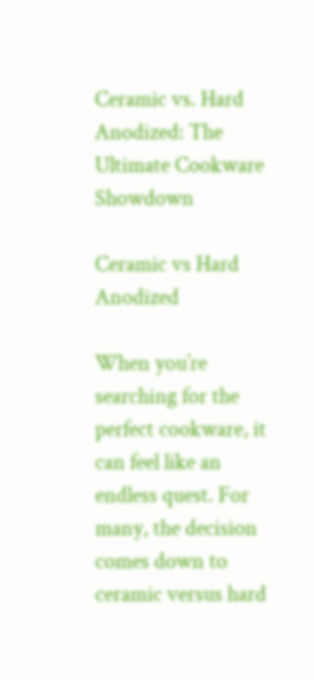Ceramic vs. Hard Anodized: The Ultimate Cookware Showdown

Ceramic vs Hard Anodized

When you’re searching for the perfect cookware, it can feel like an endless quest. For many, the decision comes down to ceramic versus hard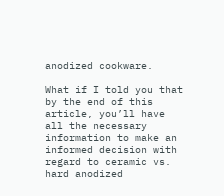anodized cookware.

What if I told you that by the end of this article, you’ll have all the necessary information to make an informed decision with regard to ceramic vs. hard anodized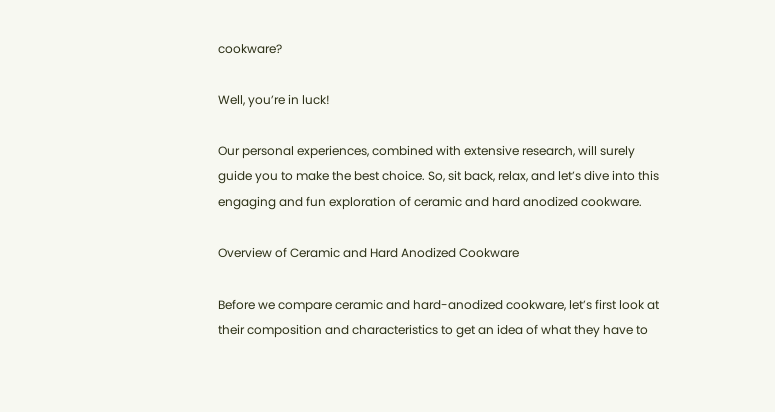cookware?

Well, you’re in luck!

Our personal experiences, combined with extensive research, will surely guide you to make the best choice. So, sit back, relax, and let’s dive into this engaging and fun exploration of ceramic and hard anodized cookware.

Overview of Ceramic and Hard Anodized Cookware

Before we compare ceramic and hard-anodized cookware, let’s first look at their composition and characteristics to get an idea of what they have to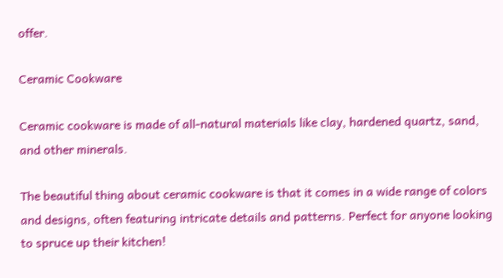offer.

Ceramic Cookware

Ceramic cookware is made of all-natural materials like clay, hardened quartz, sand, and other minerals.

The beautiful thing about ceramic cookware is that it comes in a wide range of colors and designs, often featuring intricate details and patterns. Perfect for anyone looking to spruce up their kitchen!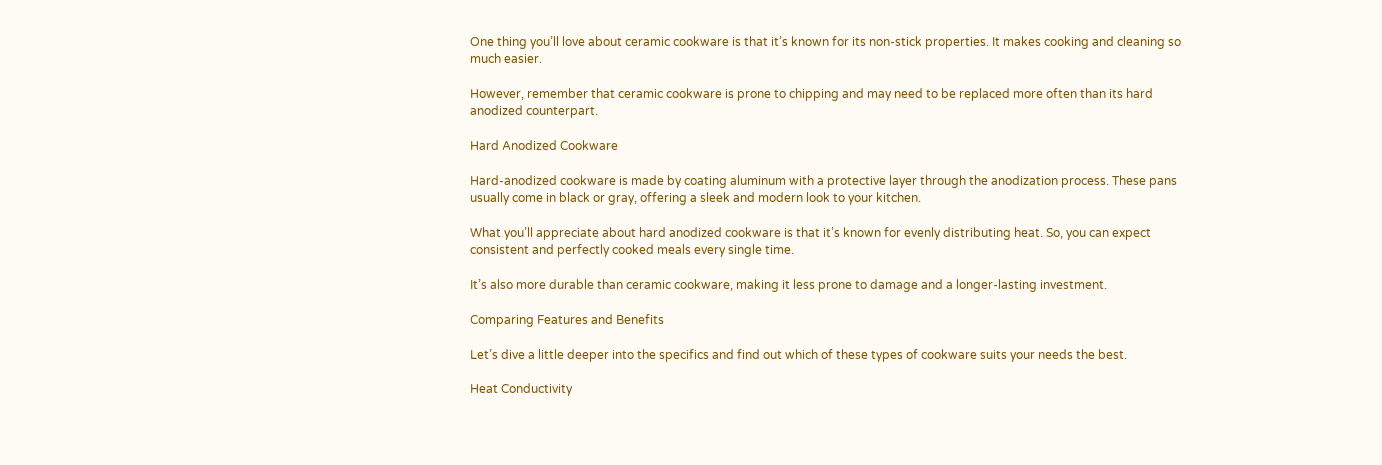One thing you’ll love about ceramic cookware is that it’s known for its non-stick properties. It makes cooking and cleaning so much easier.

However, remember that ceramic cookware is prone to chipping and may need to be replaced more often than its hard anodized counterpart.

Hard Anodized Cookware

Hard-anodized cookware is made by coating aluminum with a protective layer through the anodization process. These pans usually come in black or gray, offering a sleek and modern look to your kitchen.

What you’ll appreciate about hard anodized cookware is that it’s known for evenly distributing heat. So, you can expect consistent and perfectly cooked meals every single time.

It’s also more durable than ceramic cookware, making it less prone to damage and a longer-lasting investment.

Comparing Features and Benefits

Let’s dive a little deeper into the specifics and find out which of these types of cookware suits your needs the best.

Heat Conductivity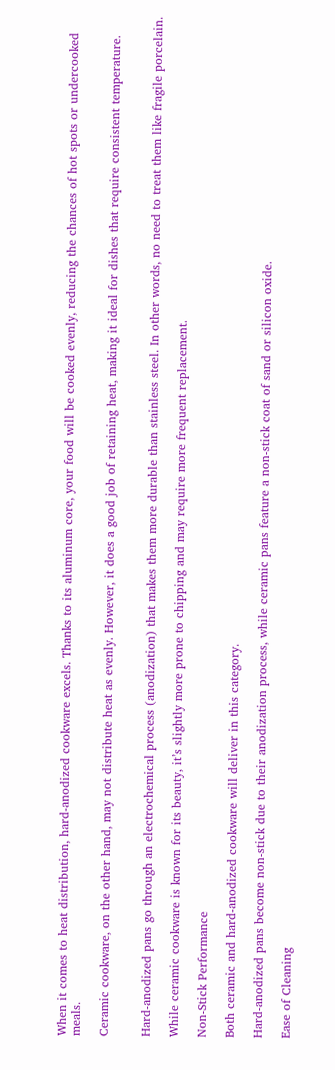When it comes to heat distribution, hard-anodized cookware excels. Thanks to its aluminum core, your food will be cooked evenly, reducing the chances of hot spots or undercooked meals.

Ceramic cookware, on the other hand, may not distribute heat as evenly. However, it does a good job of retaining heat, making it ideal for dishes that require consistent temperature.


Hard-anodized pans go through an electrochemical process (anodization) that makes them more durable than stainless steel. In other words, no need to treat them like fragile porcelain.

While ceramic cookware is known for its beauty, it’s slightly more prone to chipping and may require more frequent replacement.

Non-Stick Performance

Both ceramic and hard-anodized cookware will deliver in this category.

Hard-anodized pans become non-stick due to their anodization process, while ceramic pans feature a non-stick coat of sand or silicon oxide.

Ease of Cleaning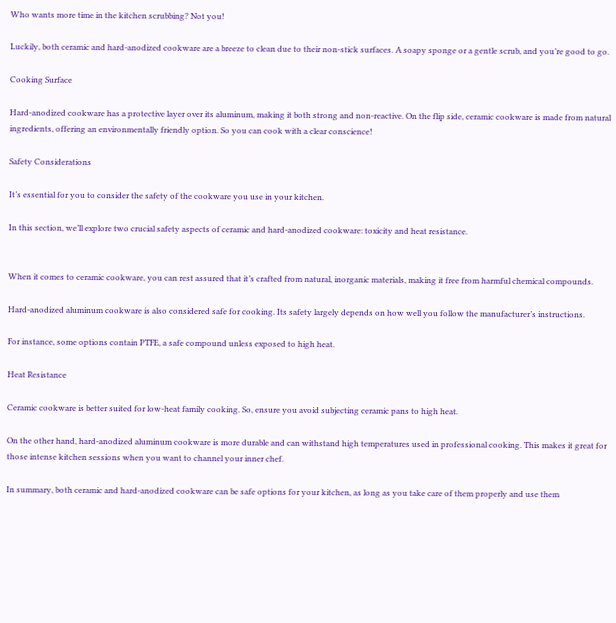Who wants more time in the kitchen scrubbing? Not you!

Luckily, both ceramic and hard-anodized cookware are a breeze to clean due to their non-stick surfaces. A soapy sponge or a gentle scrub, and you’re good to go.

Cooking Surface

Hard-anodized cookware has a protective layer over its aluminum, making it both strong and non-reactive. On the flip side, ceramic cookware is made from natural ingredients, offering an environmentally friendly option. So you can cook with a clear conscience!

Safety Considerations

It’s essential for you to consider the safety of the cookware you use in your kitchen.

In this section, we’ll explore two crucial safety aspects of ceramic and hard-anodized cookware: toxicity and heat resistance.


When it comes to ceramic cookware, you can rest assured that it’s crafted from natural, inorganic materials, making it free from harmful chemical compounds.

Hard-anodized aluminum cookware is also considered safe for cooking. Its safety largely depends on how well you follow the manufacturer’s instructions.

For instance, some options contain PTFE, a safe compound unless exposed to high heat.

Heat Resistance

Ceramic cookware is better suited for low-heat family cooking. So, ensure you avoid subjecting ceramic pans to high heat.

On the other hand, hard-anodized aluminum cookware is more durable and can withstand high temperatures used in professional cooking. This makes it great for those intense kitchen sessions when you want to channel your inner chef.

In summary, both ceramic and hard-anodized cookware can be safe options for your kitchen, as long as you take care of them properly and use them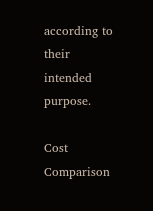according to their intended purpose.

Cost Comparison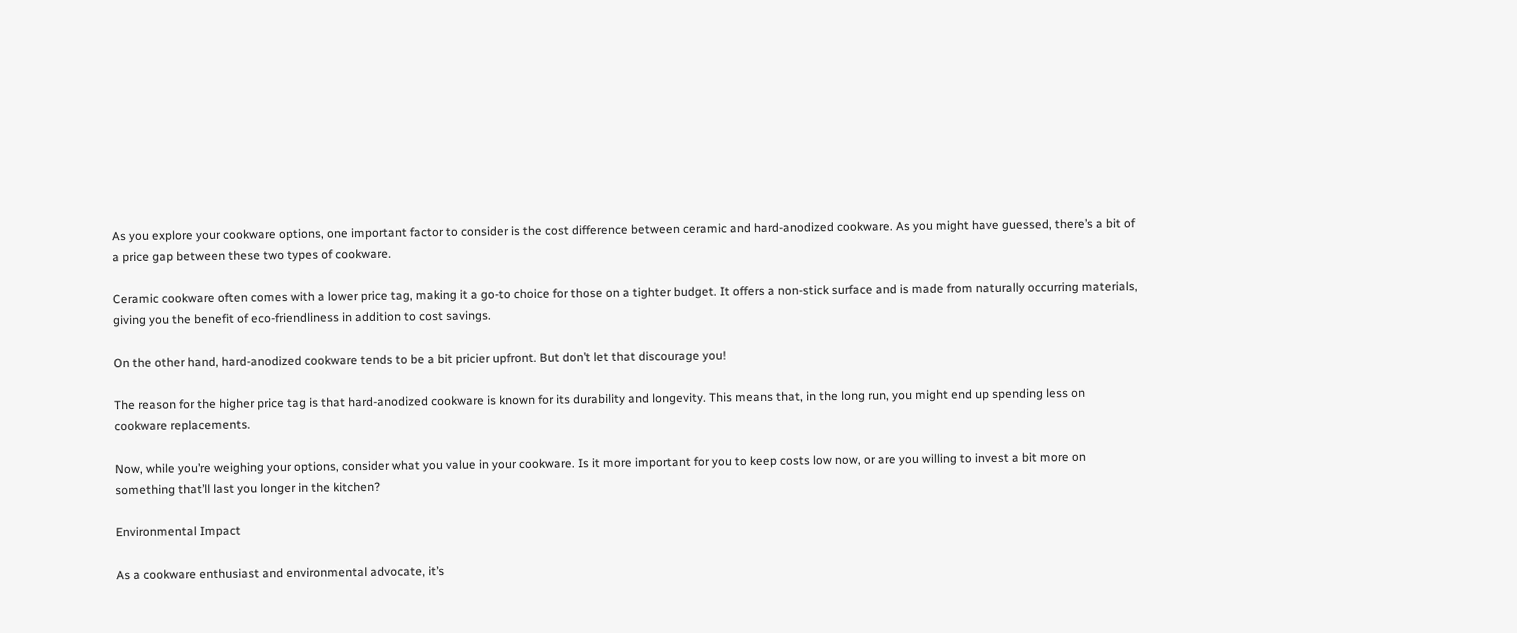As you explore your cookware options, one important factor to consider is the cost difference between ceramic and hard-anodized cookware. As you might have guessed, there’s a bit of a price gap between these two types of cookware.

Ceramic cookware often comes with a lower price tag, making it a go-to choice for those on a tighter budget. It offers a non-stick surface and is made from naturally occurring materials, giving you the benefit of eco-friendliness in addition to cost savings.

On the other hand, hard-anodized cookware tends to be a bit pricier upfront. But don’t let that discourage you!

The reason for the higher price tag is that hard-anodized cookware is known for its durability and longevity. This means that, in the long run, you might end up spending less on cookware replacements.

Now, while you’re weighing your options, consider what you value in your cookware. Is it more important for you to keep costs low now, or are you willing to invest a bit more on something that’ll last you longer in the kitchen?

Environmental Impact

As a cookware enthusiast and environmental advocate, it’s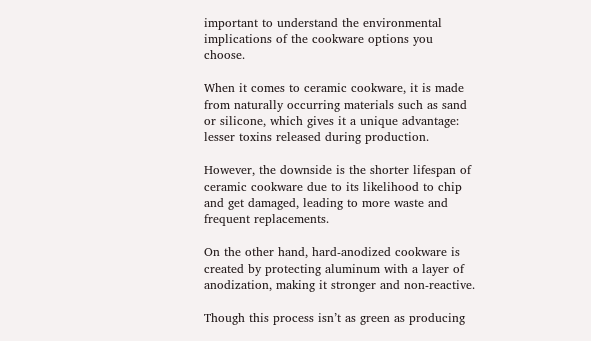important to understand the environmental implications of the cookware options you choose.

When it comes to ceramic cookware, it is made from naturally occurring materials such as sand or silicone, which gives it a unique advantage: lesser toxins released during production.

However, the downside is the shorter lifespan of ceramic cookware due to its likelihood to chip and get damaged, leading to more waste and frequent replacements.

On the other hand, hard-anodized cookware is created by protecting aluminum with a layer of anodization, making it stronger and non-reactive.

Though this process isn’t as green as producing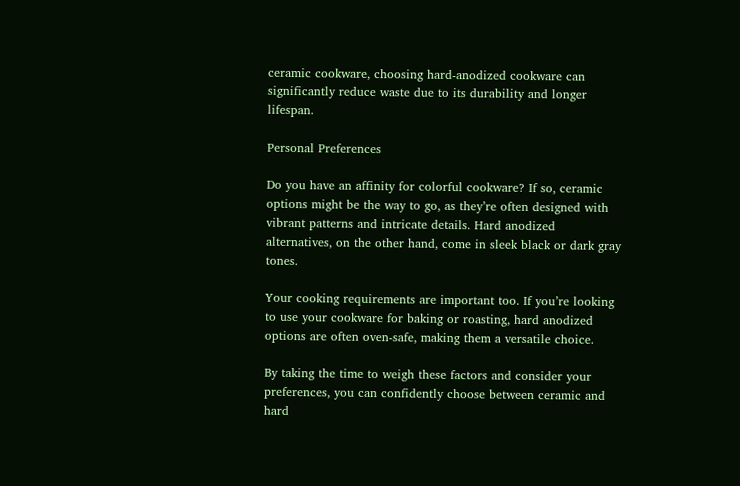ceramic cookware, choosing hard-anodized cookware can significantly reduce waste due to its durability and longer lifespan.

Personal Preferences

Do you have an affinity for colorful cookware? If so, ceramic options might be the way to go, as they’re often designed with vibrant patterns and intricate details. Hard anodized alternatives, on the other hand, come in sleek black or dark gray tones.

Your cooking requirements are important too. If you’re looking to use your cookware for baking or roasting, hard anodized options are often oven-safe, making them a versatile choice.

By taking the time to weigh these factors and consider your preferences, you can confidently choose between ceramic and hard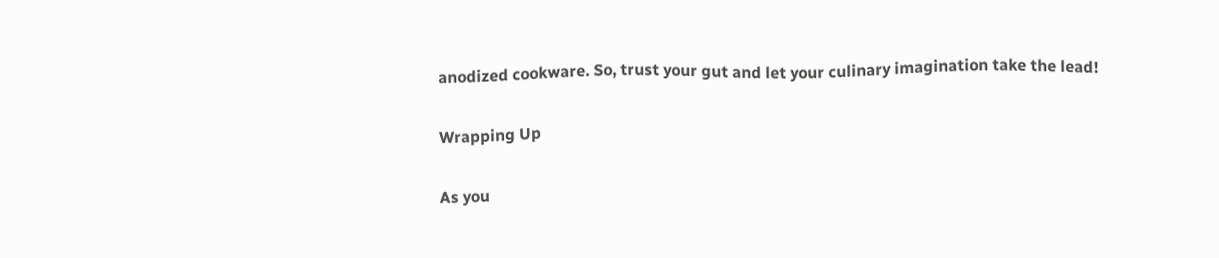anodized cookware. So, trust your gut and let your culinary imagination take the lead!

Wrapping Up

As you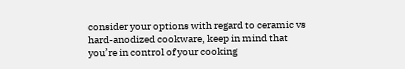consider your options with regard to ceramic vs hard-anodized cookware, keep in mind that you’re in control of your cooking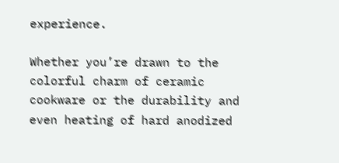experience.

Whether you’re drawn to the colorful charm of ceramic cookware or the durability and even heating of hard anodized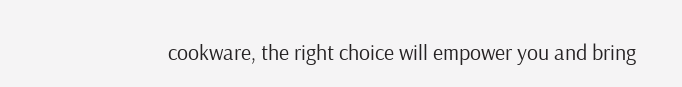cookware, the right choice will empower you and bring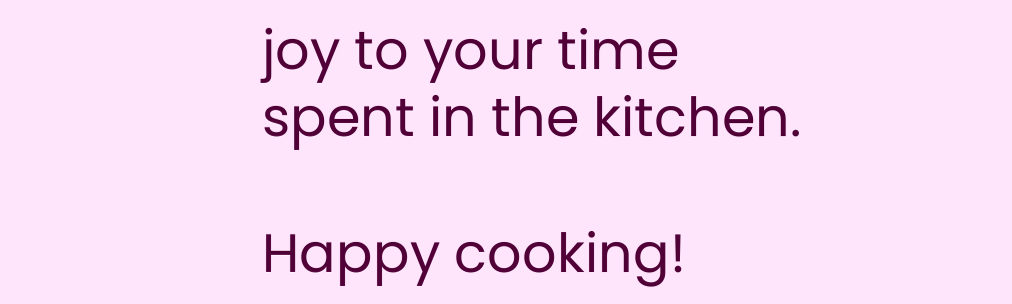joy to your time spent in the kitchen.

Happy cooking!